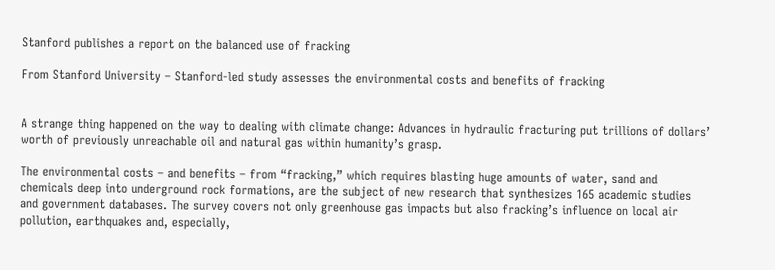Stanford publishes a report on the balanced use of fracking

From Stanford University – Stanford-led study assesses the environmental costs and benefits of fracking


A strange thing happened on the way to dealing with climate change: Advances in hydraulic fracturing put trillions of dollars’ worth of previously unreachable oil and natural gas within humanity’s grasp.

The environmental costs – and benefits – from “fracking,” which requires blasting huge amounts of water, sand and chemicals deep into underground rock formations, are the subject of new research that synthesizes 165 academic studies and government databases. The survey covers not only greenhouse gas impacts but also fracking’s influence on local air pollution, earthquakes and, especially,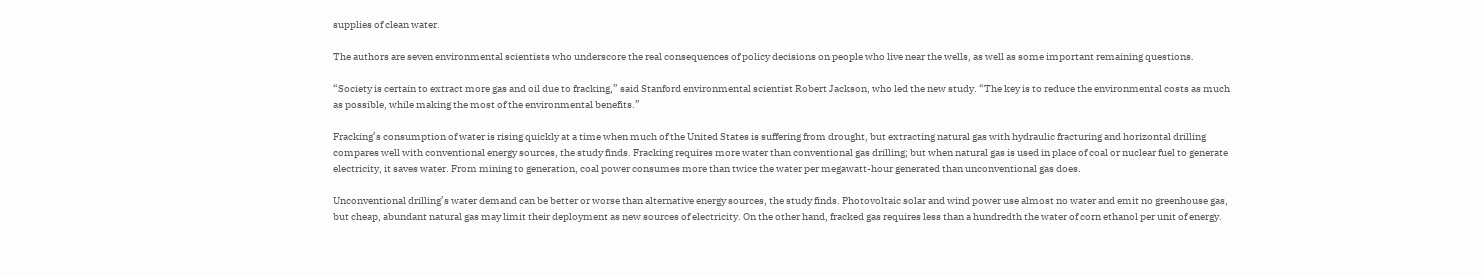supplies of clean water.

The authors are seven environmental scientists who underscore the real consequences of policy decisions on people who live near the wells, as well as some important remaining questions.

“Society is certain to extract more gas and oil due to fracking,” said Stanford environmental scientist Robert Jackson, who led the new study. “The key is to reduce the environmental costs as much as possible, while making the most of the environmental benefits.”

Fracking’s consumption of water is rising quickly at a time when much of the United States is suffering from drought, but extracting natural gas with hydraulic fracturing and horizontal drilling compares well with conventional energy sources, the study finds. Fracking requires more water than conventional gas drilling; but when natural gas is used in place of coal or nuclear fuel to generate electricity, it saves water. From mining to generation, coal power consumes more than twice the water per megawatt-hour generated than unconventional gas does.

Unconventional drilling’s water demand can be better or worse than alternative energy sources, the study finds. Photovoltaic solar and wind power use almost no water and emit no greenhouse gas, but cheap, abundant natural gas may limit their deployment as new sources of electricity. On the other hand, fracked gas requires less than a hundredth the water of corn ethanol per unit of energy.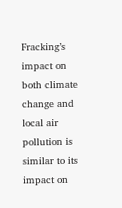Fracking’s impact on both climate change and local air pollution is similar to its impact on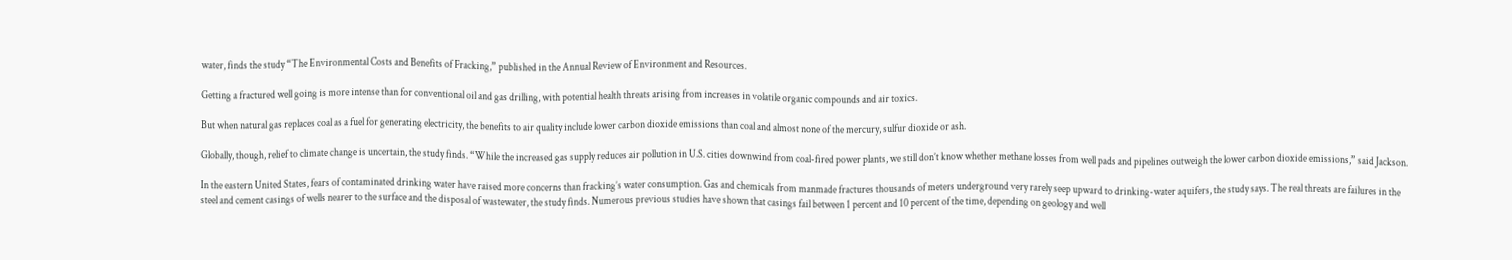water, finds the study “The Environmental Costs and Benefits of Fracking,” published in the Annual Review of Environment and Resources.

Getting a fractured well going is more intense than for conventional oil and gas drilling, with potential health threats arising from increases in volatile organic compounds and air toxics.

But when natural gas replaces coal as a fuel for generating electricity, the benefits to air quality include lower carbon dioxide emissions than coal and almost none of the mercury, sulfur dioxide or ash.

Globally, though, relief to climate change is uncertain, the study finds. “While the increased gas supply reduces air pollution in U.S. cities downwind from coal-fired power plants, we still don’t know whether methane losses from well pads and pipelines outweigh the lower carbon dioxide emissions,” said Jackson.

In the eastern United States, fears of contaminated drinking water have raised more concerns than fracking’s water consumption. Gas and chemicals from manmade fractures thousands of meters underground very rarely seep upward to drinking-water aquifers, the study says. The real threats are failures in the steel and cement casings of wells nearer to the surface and the disposal of wastewater, the study finds. Numerous previous studies have shown that casings fail between 1 percent and 10 percent of the time, depending on geology and well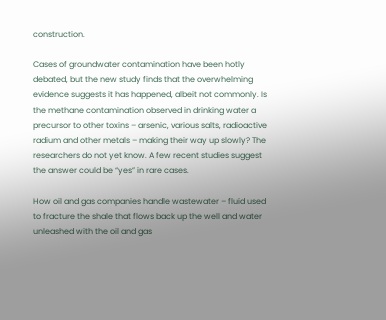construction.

Cases of groundwater contamination have been hotly debated, but the new study finds that the overwhelming evidence suggests it has happened, albeit not commonly. Is the methane contamination observed in drinking water a precursor to other toxins – arsenic, various salts, radioactive radium and other metals – making their way up slowly? The researchers do not yet know. A few recent studies suggest the answer could be “yes” in rare cases.

How oil and gas companies handle wastewater – fluid used to fracture the shale that flows back up the well and water unleashed with the oil and gas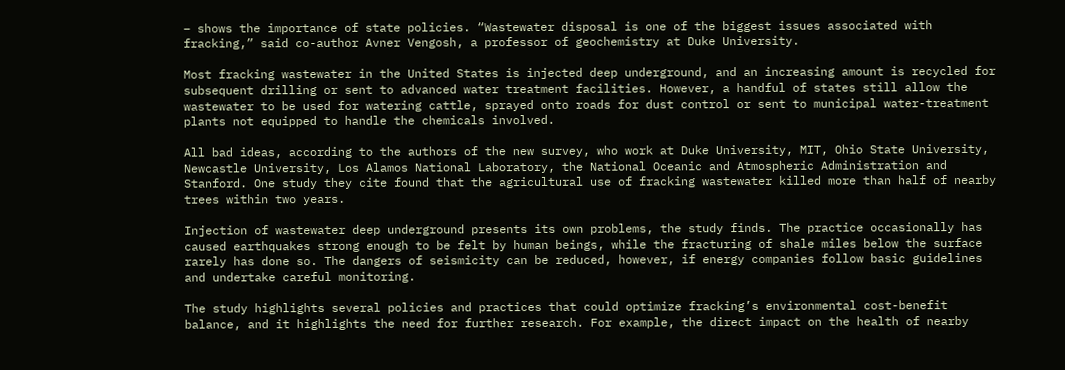– shows the importance of state policies. “Wastewater disposal is one of the biggest issues associated with fracking,” said co-author Avner Vengosh, a professor of geochemistry at Duke University.

Most fracking wastewater in the United States is injected deep underground, and an increasing amount is recycled for subsequent drilling or sent to advanced water treatment facilities. However, a handful of states still allow the wastewater to be used for watering cattle, sprayed onto roads for dust control or sent to municipal water-treatment plants not equipped to handle the chemicals involved.

All bad ideas, according to the authors of the new survey, who work at Duke University, MIT, Ohio State University, Newcastle University, Los Alamos National Laboratory, the National Oceanic and Atmospheric Administration and Stanford. One study they cite found that the agricultural use of fracking wastewater killed more than half of nearby trees within two years.

Injection of wastewater deep underground presents its own problems, the study finds. The practice occasionally has caused earthquakes strong enough to be felt by human beings, while the fracturing of shale miles below the surface rarely has done so. The dangers of seismicity can be reduced, however, if energy companies follow basic guidelines and undertake careful monitoring.

The study highlights several policies and practices that could optimize fracking’s environmental cost-benefit balance, and it highlights the need for further research. For example, the direct impact on the health of nearby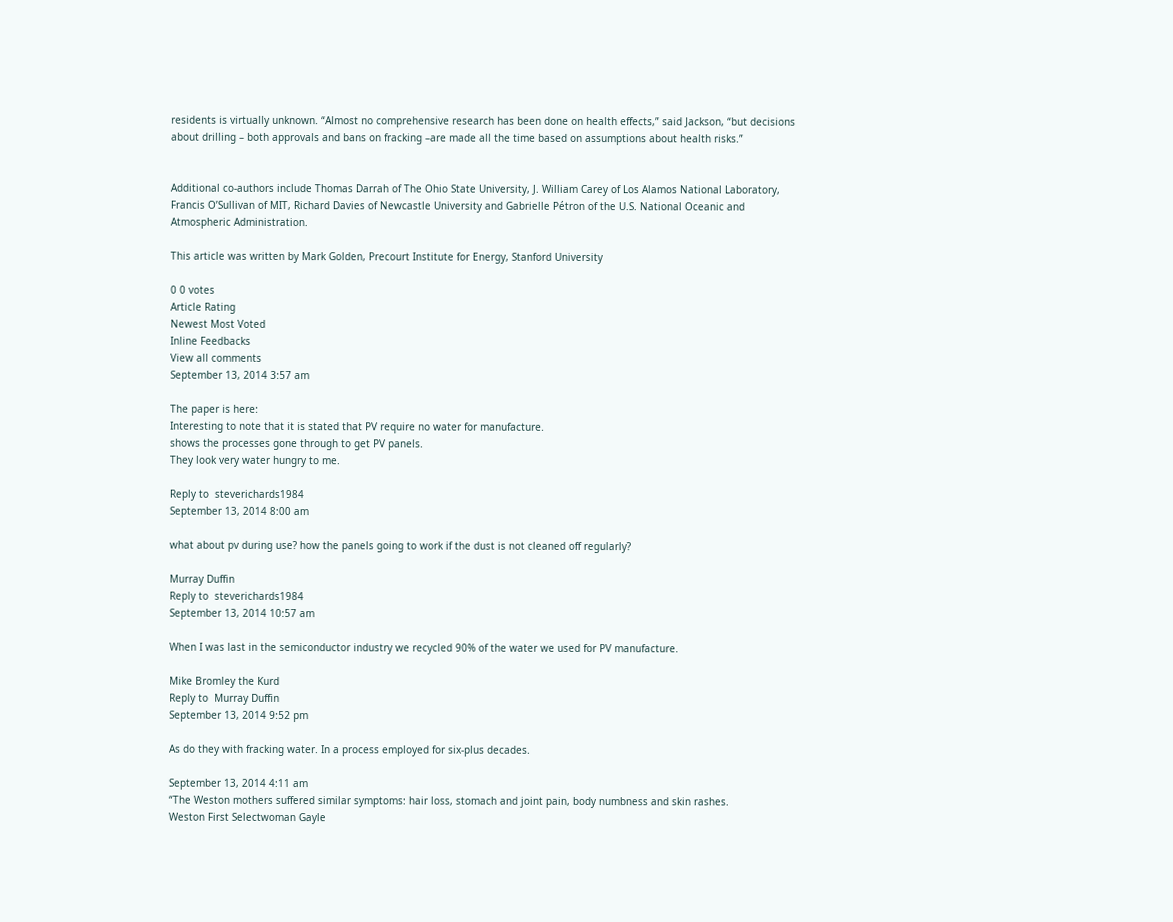residents is virtually unknown. “Almost no comprehensive research has been done on health effects,” said Jackson, “but decisions about drilling – both approvals and bans on fracking –are made all the time based on assumptions about health risks.”


Additional co-authors include Thomas Darrah of The Ohio State University, J. William Carey of Los Alamos National Laboratory, Francis O’Sullivan of MIT, Richard Davies of Newcastle University and Gabrielle Pétron of the U.S. National Oceanic and Atmospheric Administration.

This article was written by Mark Golden, Precourt Institute for Energy, Stanford University

0 0 votes
Article Rating
Newest Most Voted
Inline Feedbacks
View all comments
September 13, 2014 3:57 am

The paper is here:
Interesting to note that it is stated that PV require no water for manufacture.
shows the processes gone through to get PV panels.
They look very water hungry to me.

Reply to  steverichards1984
September 13, 2014 8:00 am

what about pv during use? how the panels going to work if the dust is not cleaned off regularly?

Murray Duffin
Reply to  steverichards1984
September 13, 2014 10:57 am

When I was last in the semiconductor industry we recycled 90% of the water we used for PV manufacture.

Mike Bromley the Kurd
Reply to  Murray Duffin
September 13, 2014 9:52 pm

As do they with fracking water. In a process employed for six-plus decades.

September 13, 2014 4:11 am
“The Weston mothers suffered similar symptoms: hair loss, stomach and joint pain, body numbness and skin rashes.
Weston First Selectwoman Gayle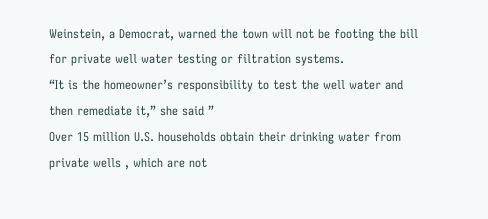Weinstein, a Democrat, warned the town will not be footing the bill for private well water testing or filtration systems.
“It is the homeowner’s responsibility to test the well water and then remediate it,” she said ”
Over 15 million U.S. households obtain their drinking water from private wells , which are not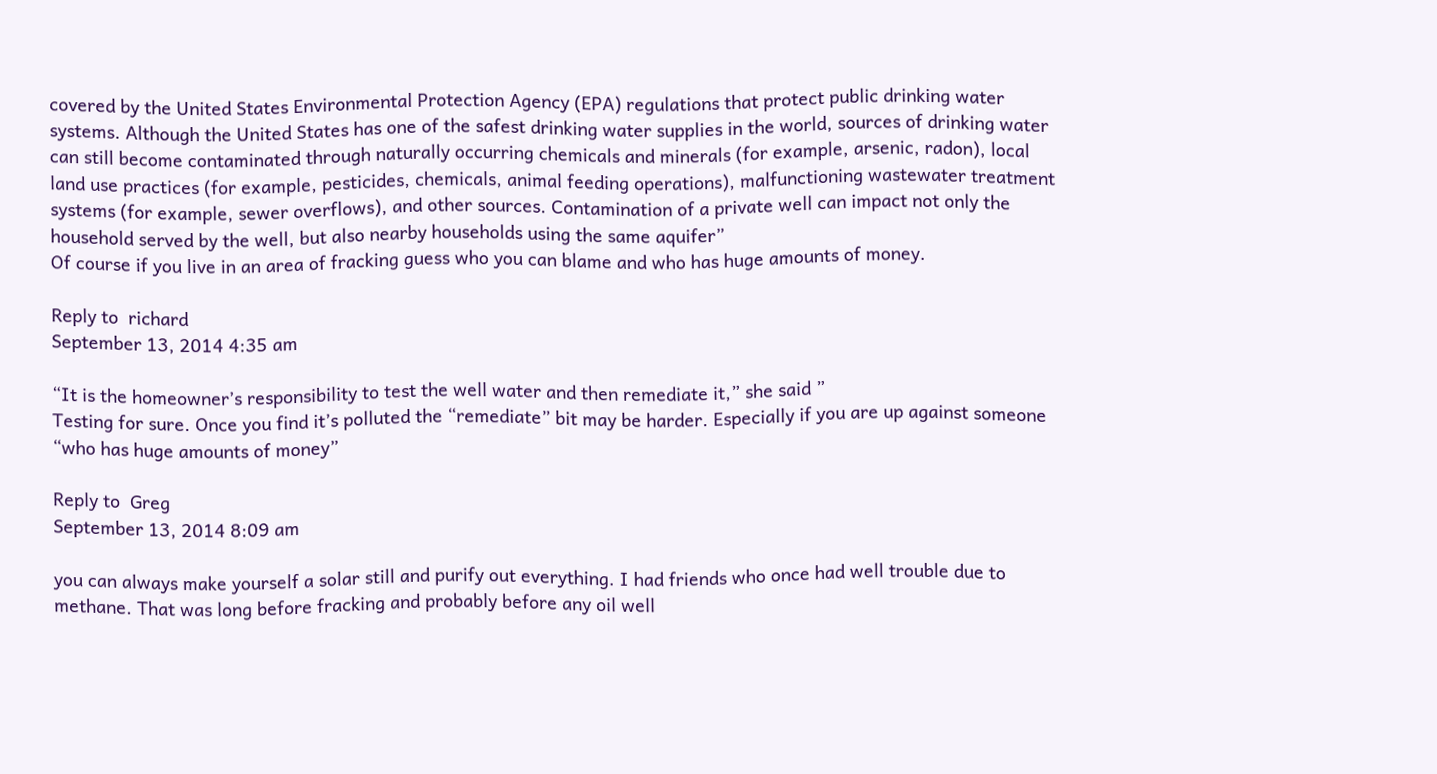covered by the United States Environmental Protection Agency (EPA) regulations that protect public drinking water systems. Although the United States has one of the safest drinking water supplies in the world, sources of drinking water can still become contaminated through naturally occurring chemicals and minerals (for example, arsenic, radon), local land use practices (for example, pesticides, chemicals, animal feeding operations), malfunctioning wastewater treatment systems (for example, sewer overflows), and other sources. Contamination of a private well can impact not only the household served by the well, but also nearby households using the same aquifer”
Of course if you live in an area of fracking guess who you can blame and who has huge amounts of money.

Reply to  richard
September 13, 2014 4:35 am

“It is the homeowner’s responsibility to test the well water and then remediate it,” she said ”
Testing for sure. Once you find it’s polluted the “remediate” bit may be harder. Especially if you are up against someone “who has huge amounts of money”

Reply to  Greg
September 13, 2014 8:09 am

you can always make yourself a solar still and purify out everything. I had friends who once had well trouble due to methane. That was long before fracking and probably before any oil well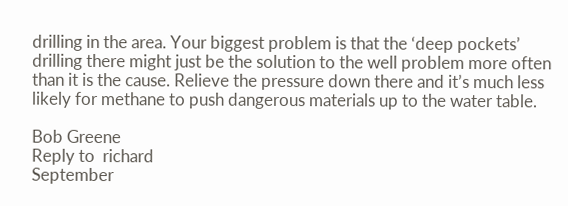drilling in the area. Your biggest problem is that the ‘deep pockets’ drilling there might just be the solution to the well problem more often than it is the cause. Relieve the pressure down there and it’s much less likely for methane to push dangerous materials up to the water table.

Bob Greene
Reply to  richard
September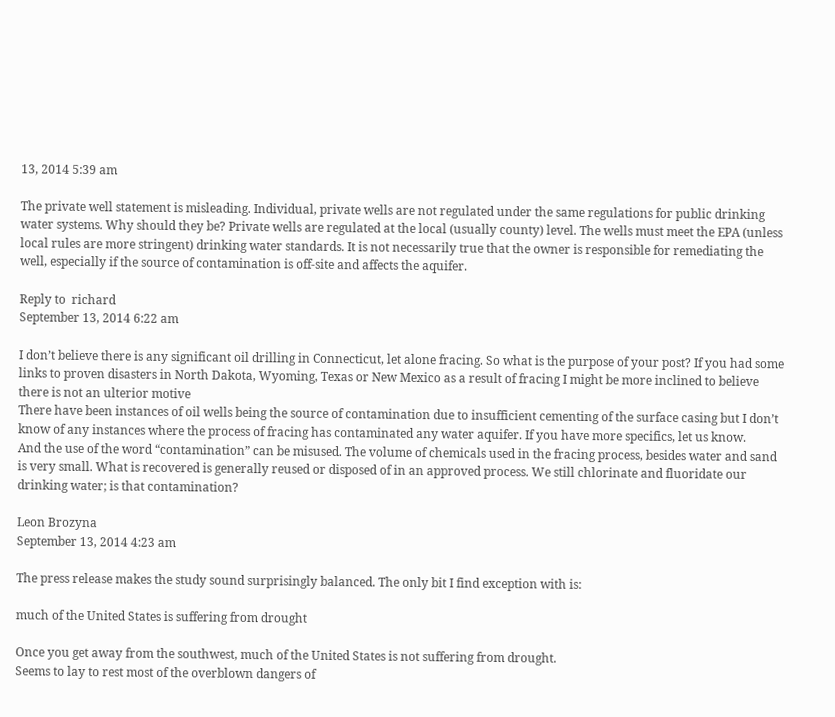13, 2014 5:39 am

The private well statement is misleading. Individual, private wells are not regulated under the same regulations for public drinking water systems. Why should they be? Private wells are regulated at the local (usually county) level. The wells must meet the EPA (unless local rules are more stringent) drinking water standards. It is not necessarily true that the owner is responsible for remediating the well, especially if the source of contamination is off-site and affects the aquifer.

Reply to  richard
September 13, 2014 6:22 am

I don’t believe there is any significant oil drilling in Connecticut, let alone fracing. So what is the purpose of your post? If you had some links to proven disasters in North Dakota, Wyoming, Texas or New Mexico as a result of fracing I might be more inclined to believe there is not an ulterior motive
There have been instances of oil wells being the source of contamination due to insufficient cementing of the surface casing but I don’t know of any instances where the process of fracing has contaminated any water aquifer. If you have more specifics, let us know.
And the use of the word “contamination” can be misused. The volume of chemicals used in the fracing process, besides water and sand is very small. What is recovered is generally reused or disposed of in an approved process. We still chlorinate and fluoridate our drinking water; is that contamination?

Leon Brozyna
September 13, 2014 4:23 am

The press release makes the study sound surprisingly balanced. The only bit I find exception with is:

much of the United States is suffering from drought

Once you get away from the southwest, much of the United States is not suffering from drought.
Seems to lay to rest most of the overblown dangers of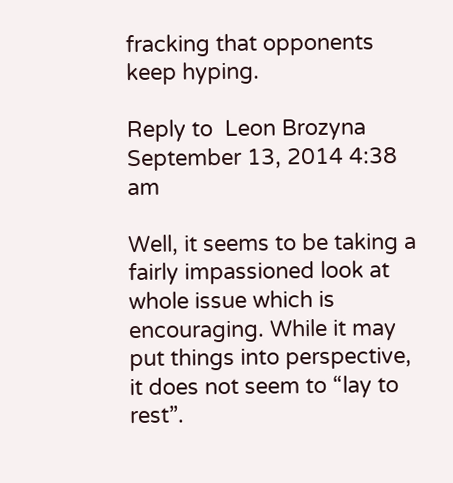fracking that opponents keep hyping.

Reply to  Leon Brozyna
September 13, 2014 4:38 am

Well, it seems to be taking a fairly impassioned look at whole issue which is encouraging. While it may put things into perspective, it does not seem to “lay to rest”.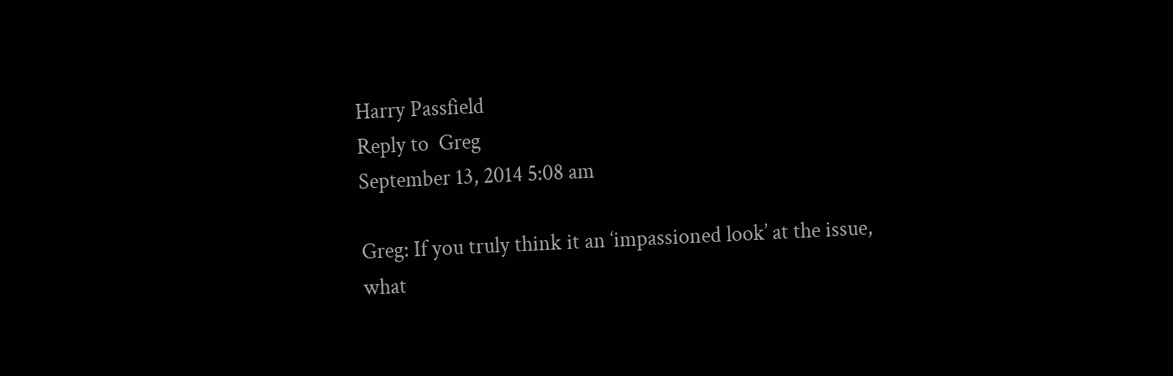Harry Passfield
Reply to  Greg
September 13, 2014 5:08 am

Greg: If you truly think it an ‘impassioned look’ at the issue, what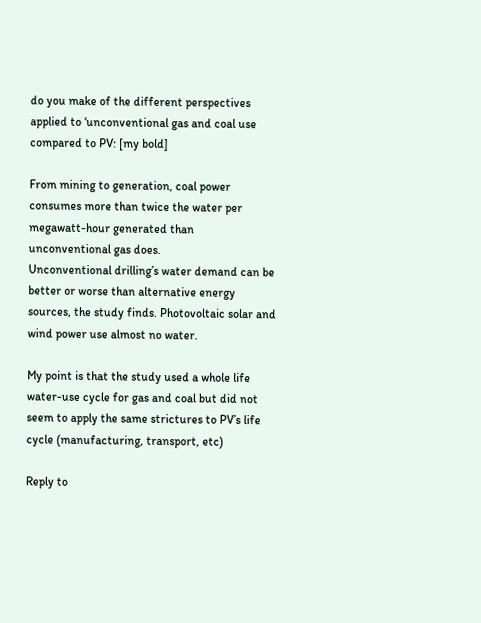do you make of the different perspectives applied to ‘unconventional gas and coal use compared to PV: [my bold]

From mining to generation, coal power consumes more than twice the water per megawatt-hour generated than unconventional gas does.
Unconventional drilling’s water demand can be better or worse than alternative energy sources, the study finds. Photovoltaic solar and wind power use almost no water.

My point is that the study used a whole life water-use cycle for gas and coal but did not seem to apply the same strictures to PV’s life cycle (manufacturing, transport, etc)

Reply to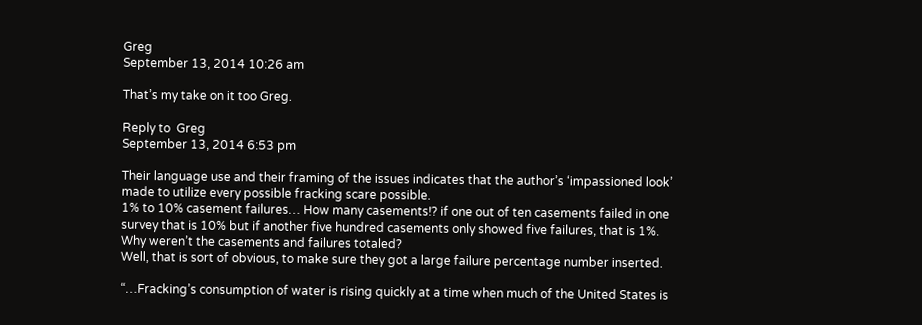Greg
September 13, 2014 10:26 am

That’s my take on it too Greg.

Reply to  Greg
September 13, 2014 6:53 pm

Their language use and their framing of the issues indicates that the author’s ‘impassioned look’ made to utilize every possible fracking scare possible.
1% to 10% casement failures… How many casements!? if one out of ten casements failed in one survey that is 10% but if another five hundred casements only showed five failures, that is 1%. Why weren’t the casements and failures totaled?
Well, that is sort of obvious, to make sure they got a large failure percentage number inserted.

“…Fracking’s consumption of water is rising quickly at a time when much of the United States is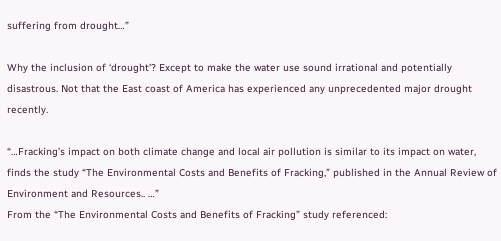suffering from drought…”

Why the inclusion of ‘drought’? Except to make the water use sound irrational and potentially disastrous. Not that the East coast of America has experienced any unprecedented major drought recently.

“…Fracking’s impact on both climate change and local air pollution is similar to its impact on water, finds the study “The Environmental Costs and Benefits of Fracking,” published in the Annual Review of Environment and Resources.. …”
From the “The Environmental Costs and Benefits of Fracking” study referenced: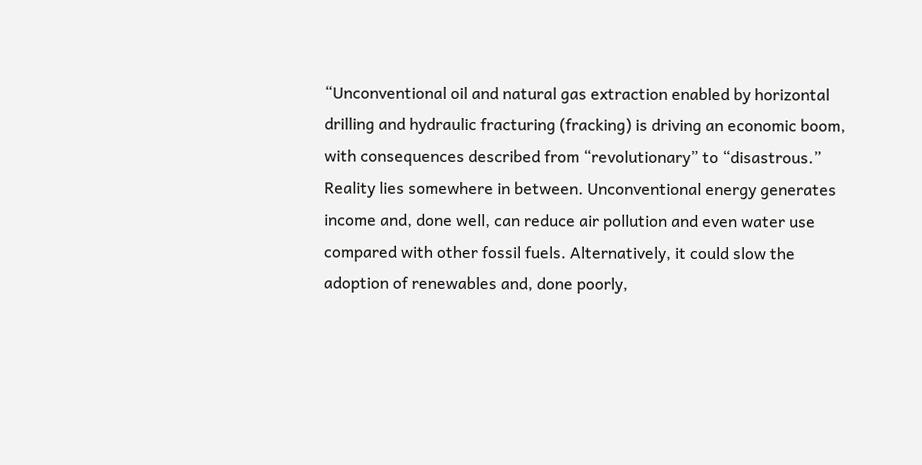“Unconventional oil and natural gas extraction enabled by horizontal drilling and hydraulic fracturing (fracking) is driving an economic boom, with consequences described from “revolutionary” to “disastrous.” Reality lies somewhere in between. Unconventional energy generates income and, done well, can reduce air pollution and even water use compared with other fossil fuels. Alternatively, it could slow the adoption of renewables and, done poorly,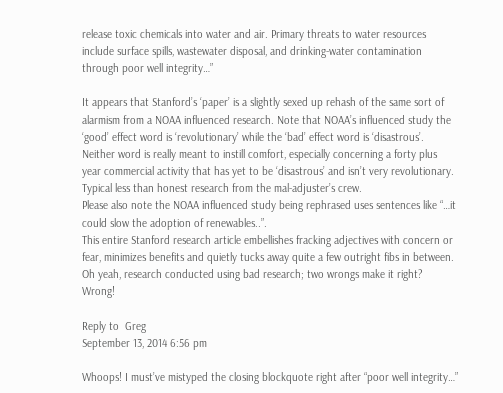release toxic chemicals into water and air. Primary threats to water resources include surface spills, wastewater disposal, and drinking-water contamination through poor well integrity…”

It appears that Stanford’s ‘paper’ is a slightly sexed up rehash of the same sort of alarmism from a NOAA influenced research. Note that NOAA’s influenced study the ‘good’ effect word is ‘revolutionary’ while the ‘bad’ effect word is ‘disastrous’. Neither word is really meant to instill comfort, especially concerning a forty plus year commercial activity that has yet to be ‘disastrous’ and isn’t very revolutionary. Typical less than honest research from the mal-adjuster’s crew.
Please also note the NOAA influenced study being rephrased uses sentences like “…it could slow the adoption of renewables..”.
This entire Stanford research article embellishes fracking adjectives with concern or fear, minimizes benefits and quietly tucks away quite a few outright fibs in between.
Oh yeah, research conducted using bad research; two wrongs make it right? Wrong!

Reply to  Greg
September 13, 2014 6:56 pm

Whoops! I must’ve mistyped the closing blockquote right after “poor well integrity…”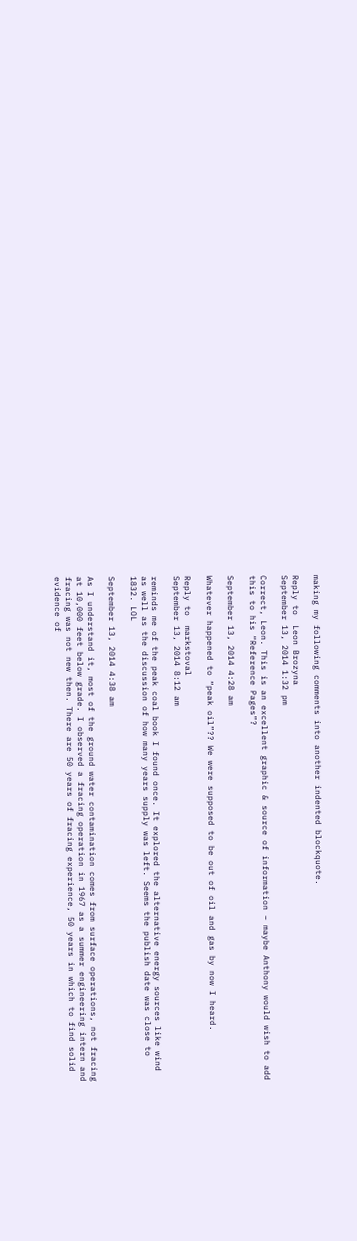making my following comments into another indented blockquote.

Reply to  Leon Brozyna
September 13, 2014 1:32 pm

Correct, Leon. This is an excellent graphic & source of information – maybe Anthony would wish to add this to his “Reference Pages”?

September 13, 2014 4:28 am

Whatever happened to “peak oil”?? We were supposed to be out of oil and gas by now I heard.

Reply to  markstoval
September 13, 2014 8:12 am

reminds me of the peak coal book I found once. It explored the alternative energy sources like wind as well as the discussion of how many years supply was left. Seems the publish date was close to 1832. LOL

September 13, 2014 4:38 am

As I understand it, most of the ground water contamination comes from surface operations, not fracing at 10,000 feet below grade. I observed a fracing operation in 1967 as a summer engineering intern and fracing was not new then. There are 50 years of fracing experience, 50 years in which to find solid evidence of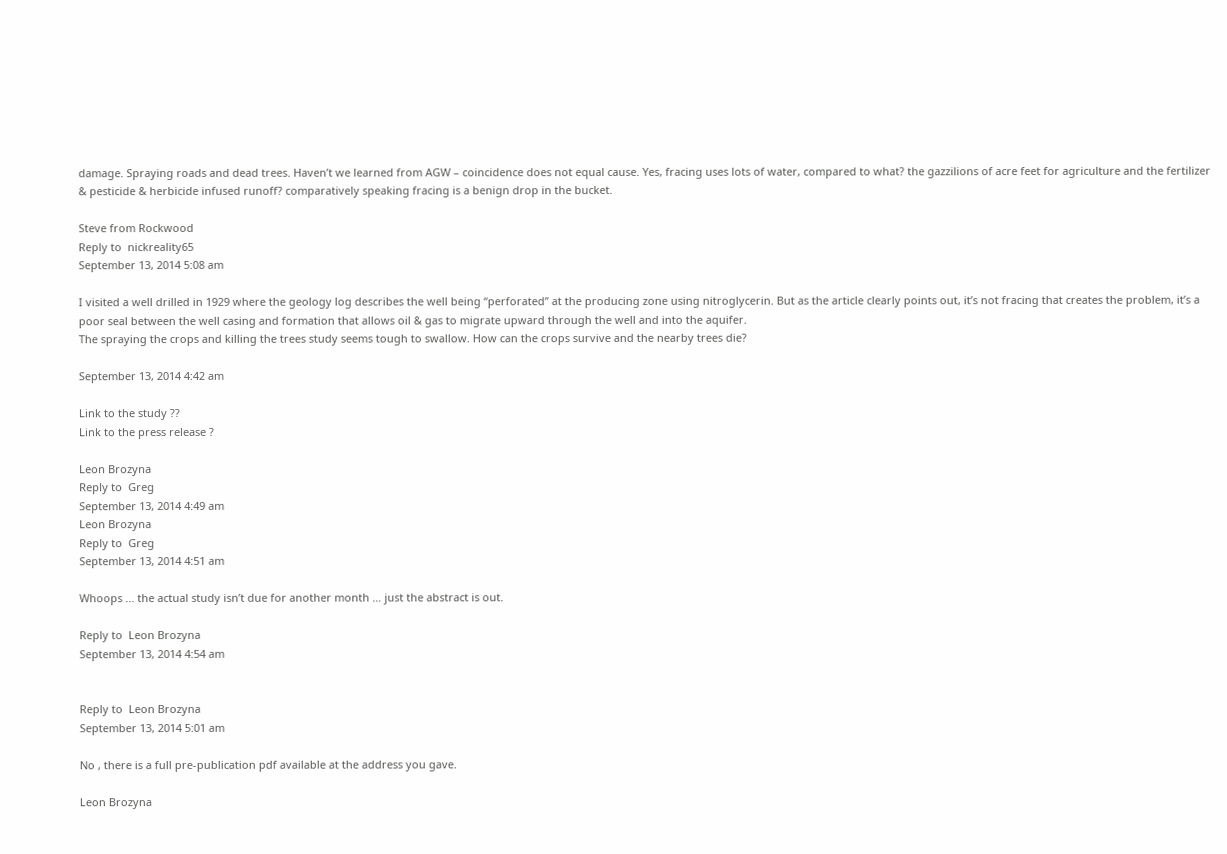damage. Spraying roads and dead trees. Haven’t we learned from AGW – coincidence does not equal cause. Yes, fracing uses lots of water, compared to what? the gazzilions of acre feet for agriculture and the fertilizer & pesticide & herbicide infused runoff? comparatively speaking fracing is a benign drop in the bucket.

Steve from Rockwood
Reply to  nickreality65
September 13, 2014 5:08 am

I visited a well drilled in 1929 where the geology log describes the well being “perforated” at the producing zone using nitroglycerin. But as the article clearly points out, it’s not fracing that creates the problem, it’s a poor seal between the well casing and formation that allows oil & gas to migrate upward through the well and into the aquifer.
The spraying the crops and killing the trees study seems tough to swallow. How can the crops survive and the nearby trees die?

September 13, 2014 4:42 am

Link to the study ??
Link to the press release ?

Leon Brozyna
Reply to  Greg
September 13, 2014 4:49 am
Leon Brozyna
Reply to  Greg
September 13, 2014 4:51 am

Whoops … the actual study isn’t due for another month … just the abstract is out.

Reply to  Leon Brozyna
September 13, 2014 4:54 am


Reply to  Leon Brozyna
September 13, 2014 5:01 am

No , there is a full pre-publication pdf available at the address you gave.

Leon Brozyna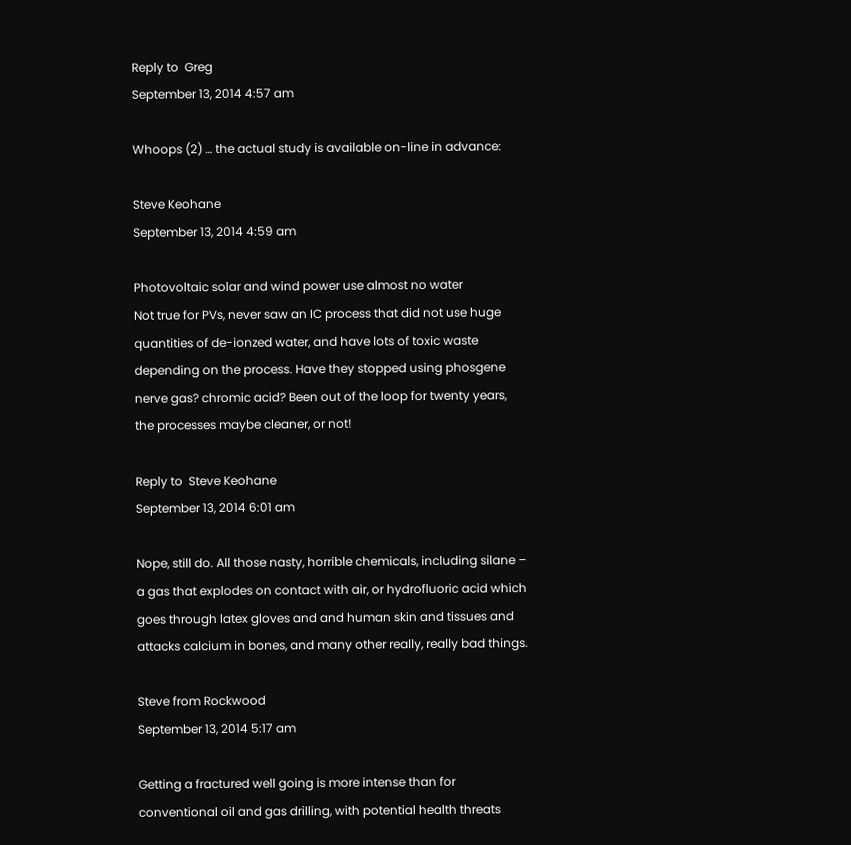Reply to  Greg
September 13, 2014 4:57 am

Whoops (2) … the actual study is available on-line in advance:

Steve Keohane
September 13, 2014 4:59 am

Photovoltaic solar and wind power use almost no water
Not true for PVs, never saw an IC process that did not use huge quantities of de-ionzed water, and have lots of toxic waste depending on the process. Have they stopped using phosgene nerve gas? chromic acid? Been out of the loop for twenty years, the processes maybe cleaner, or not!

Reply to  Steve Keohane
September 13, 2014 6:01 am

Nope, still do. All those nasty, horrible chemicals, including silane – a gas that explodes on contact with air, or hydrofluoric acid which goes through latex gloves and and human skin and tissues and attacks calcium in bones, and many other really, really bad things.

Steve from Rockwood
September 13, 2014 5:17 am

Getting a fractured well going is more intense than for conventional oil and gas drilling, with potential health threats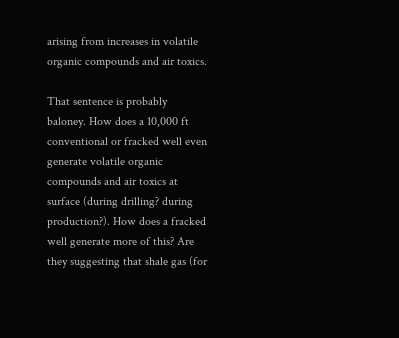arising from increases in volatile organic compounds and air toxics.

That sentence is probably baloney. How does a 10,000 ft conventional or fracked well even generate volatile organic compounds and air toxics at surface (during drilling? during production?). How does a fracked well generate more of this? Are they suggesting that shale gas (for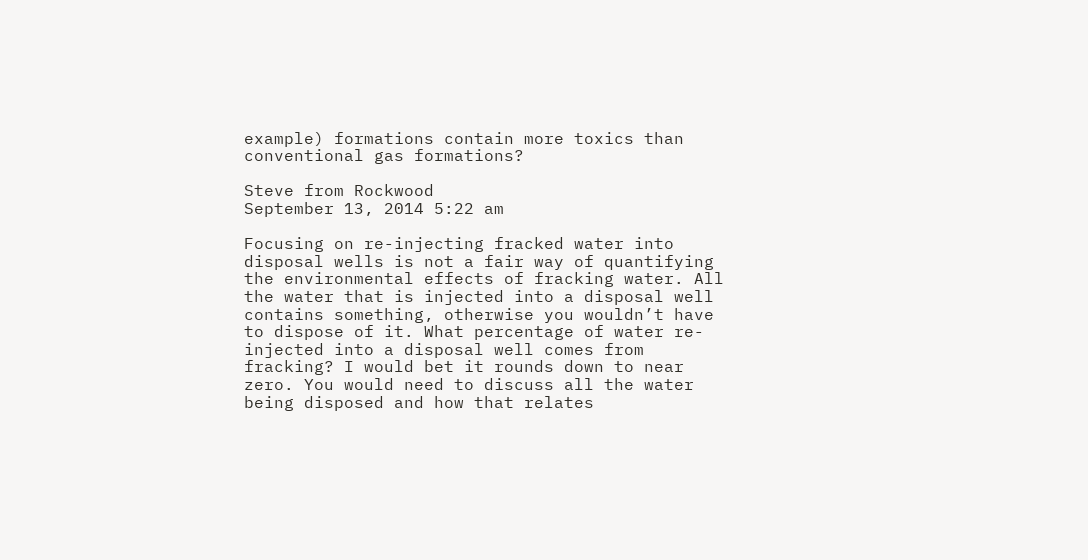example) formations contain more toxics than conventional gas formations?

Steve from Rockwood
September 13, 2014 5:22 am

Focusing on re-injecting fracked water into disposal wells is not a fair way of quantifying the environmental effects of fracking water. All the water that is injected into a disposal well contains something, otherwise you wouldn’t have to dispose of it. What percentage of water re-injected into a disposal well comes from fracking? I would bet it rounds down to near zero. You would need to discuss all the water being disposed and how that relates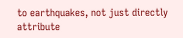to earthquakes, not just directly attribute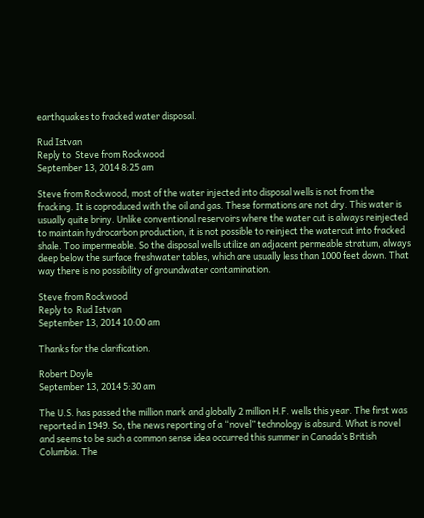earthquakes to fracked water disposal.

Rud Istvan
Reply to  Steve from Rockwood
September 13, 2014 8:25 am

Steve from Rockwood, most of the water injected into disposal wells is not from the fracking. It is coproduced with the oil and gas. These formations are not dry. This water is usually quite briny. Unlike conventional reservoirs where the water cut is always reinjected to maintain hydrocarbon production, it is not possible to reinject the watercut into fracked shale. Too impermeable. So the disposal wells utilize an adjacent permeable stratum, always deep below the surface freshwater tables, which are usually less than 1000 feet down. That way there is no possibility of groundwater contamination.

Steve from Rockwood
Reply to  Rud Istvan
September 13, 2014 10:00 am

Thanks for the clarification.

Robert Doyle
September 13, 2014 5:30 am

The U.S. has passed the million mark and globally 2 million H.F. wells this year. The first was reported in 1949. So, the news reporting of a “novel” technology is absurd. What is novel and seems to be such a common sense idea occurred this summer in Canada’s British Columbia. The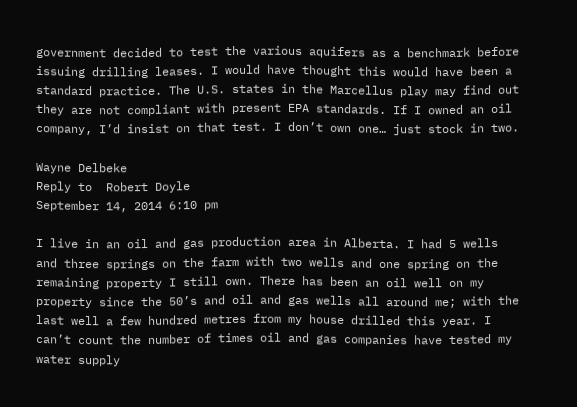government decided to test the various aquifers as a benchmark before issuing drilling leases. I would have thought this would have been a standard practice. The U.S. states in the Marcellus play may find out they are not compliant with present EPA standards. If I owned an oil company, I’d insist on that test. I don’t own one… just stock in two.

Wayne Delbeke
Reply to  Robert Doyle
September 14, 2014 6:10 pm

I live in an oil and gas production area in Alberta. I had 5 wells and three springs on the farm with two wells and one spring on the remaining property I still own. There has been an oil well on my property since the 50’s and oil and gas wells all around me; with the last well a few hundred metres from my house drilled this year. I can’t count the number of times oil and gas companies have tested my water supply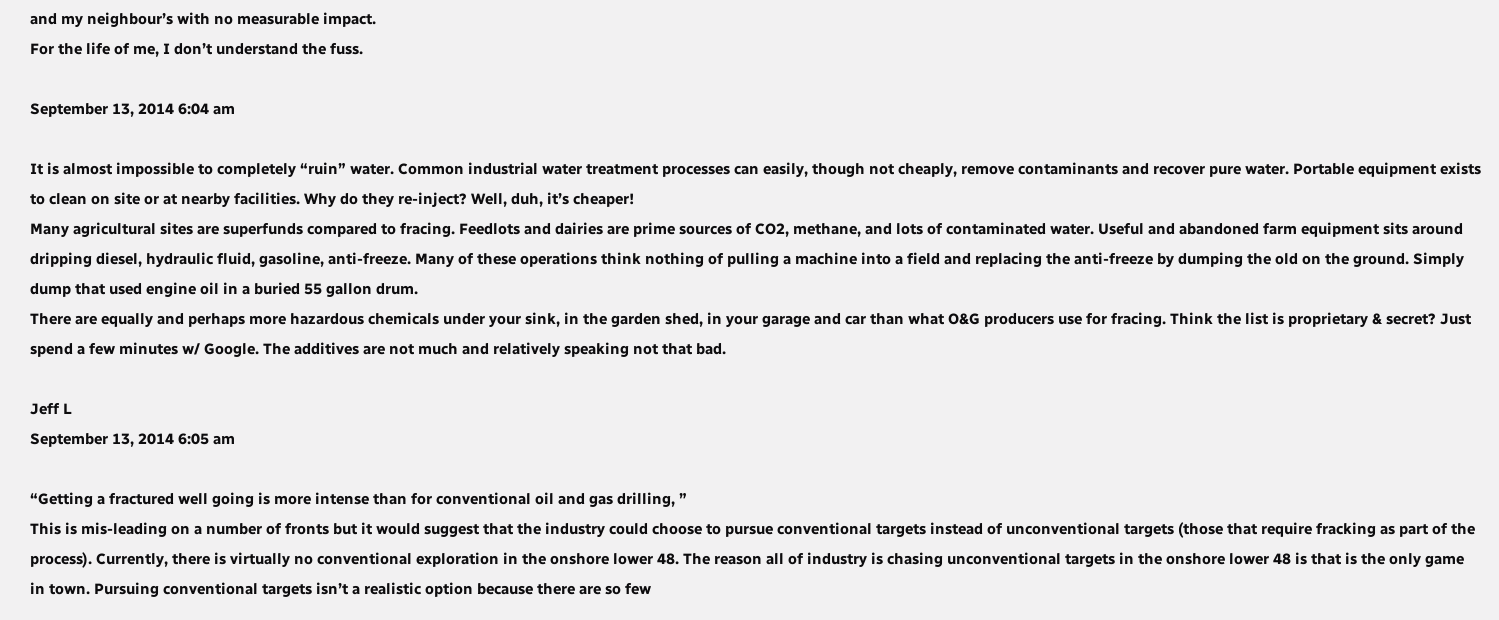and my neighbour’s with no measurable impact.
For the life of me, I don’t understand the fuss.

September 13, 2014 6:04 am

It is almost impossible to completely “ruin” water. Common industrial water treatment processes can easily, though not cheaply, remove contaminants and recover pure water. Portable equipment exists to clean on site or at nearby facilities. Why do they re-inject? Well, duh, it’s cheaper!
Many agricultural sites are superfunds compared to fracing. Feedlots and dairies are prime sources of CO2, methane, and lots of contaminated water. Useful and abandoned farm equipment sits around dripping diesel, hydraulic fluid, gasoline, anti-freeze. Many of these operations think nothing of pulling a machine into a field and replacing the anti-freeze by dumping the old on the ground. Simply dump that used engine oil in a buried 55 gallon drum.
There are equally and perhaps more hazardous chemicals under your sink, in the garden shed, in your garage and car than what O&G producers use for fracing. Think the list is proprietary & secret? Just spend a few minutes w/ Google. The additives are not much and relatively speaking not that bad.

Jeff L
September 13, 2014 6:05 am

“Getting a fractured well going is more intense than for conventional oil and gas drilling, ”
This is mis-leading on a number of fronts but it would suggest that the industry could choose to pursue conventional targets instead of unconventional targets (those that require fracking as part of the process). Currently, there is virtually no conventional exploration in the onshore lower 48. The reason all of industry is chasing unconventional targets in the onshore lower 48 is that is the only game in town. Pursuing conventional targets isn’t a realistic option because there are so few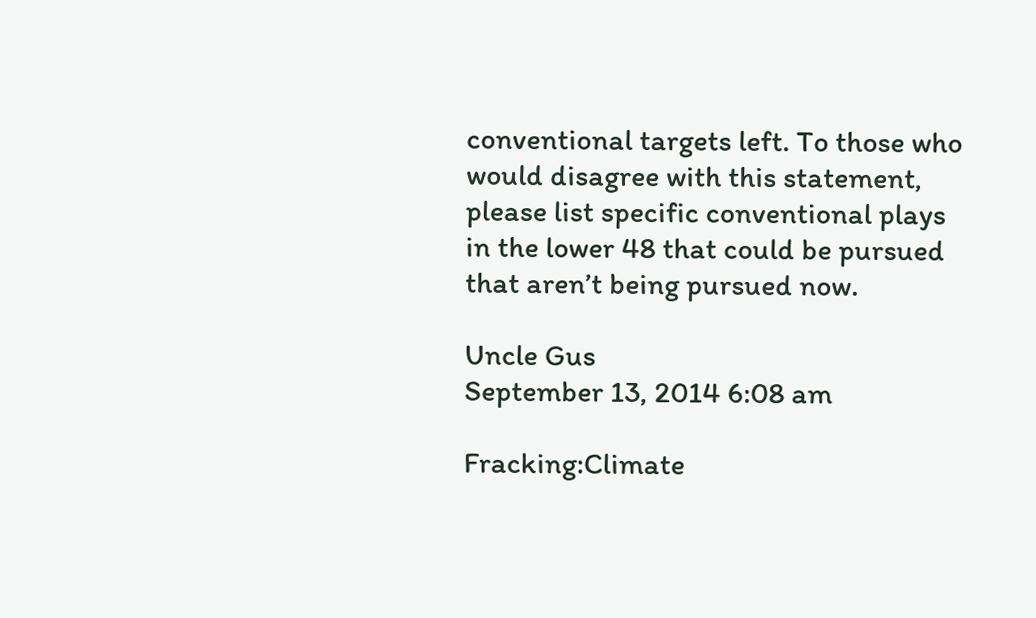conventional targets left. To those who would disagree with this statement, please list specific conventional plays in the lower 48 that could be pursued that aren’t being pursued now.

Uncle Gus
September 13, 2014 6:08 am

Fracking:Climate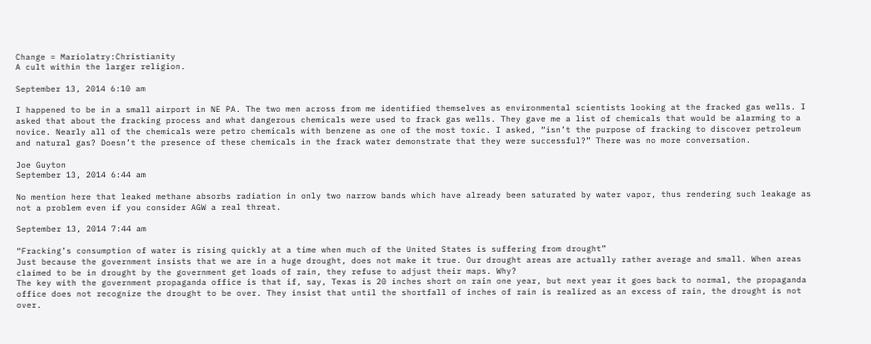Change = Mariolatry:Christianity
A cult within the larger religion.

September 13, 2014 6:10 am

I happened to be in a small airport in NE PA. The two men across from me identified themselves as environmental scientists looking at the fracked gas wells. I asked that about the fracking process and what dangerous chemicals were used to frack gas wells. They gave me a list of chemicals that would be alarming to a novice. Nearly all of the chemicals were petro chemicals with benzene as one of the most toxic. I asked, “isn’t the purpose of fracking to discover petroleum and natural gas? Doesn’t the presence of these chemicals in the frack water demonstrate that they were successful?” There was no more conversation.

Joe Guyton
September 13, 2014 6:44 am

No mention here that leaked methane absorbs radiation in only two narrow bands which have already been saturated by water vapor, thus rendering such leakage as not a problem even if you consider AGW a real threat.

September 13, 2014 7:44 am

“Fracking’s consumption of water is rising quickly at a time when much of the United States is suffering from drought”
Just because the government insists that we are in a huge drought, does not make it true. Our drought areas are actually rather average and small. When areas claimed to be in drought by the government get loads of rain, they refuse to adjust their maps. Why?
The key with the government propaganda office is that if, say, Texas is 20 inches short on rain one year, but next year it goes back to normal, the propaganda office does not recognize the drought to be over. They insist that until the shortfall of inches of rain is realized as an excess of rain, the drought is not over.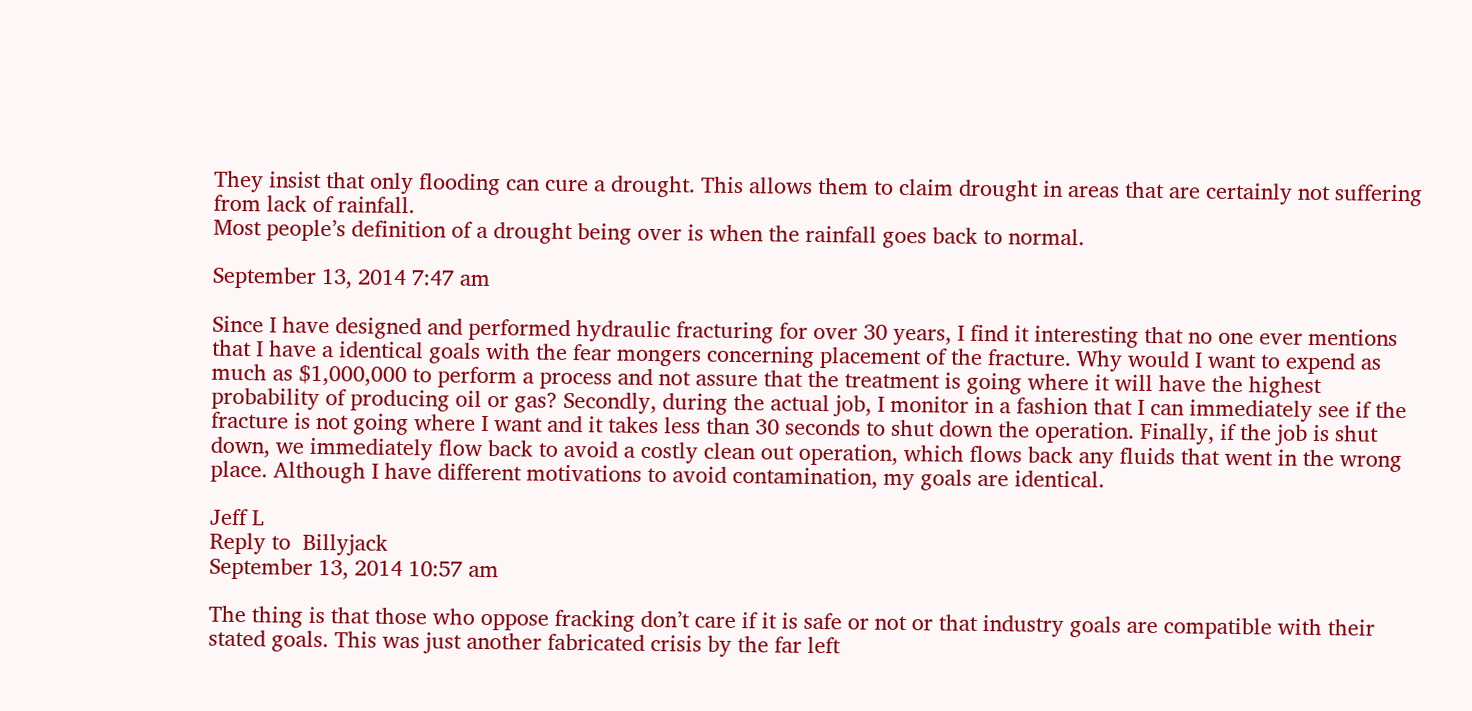They insist that only flooding can cure a drought. This allows them to claim drought in areas that are certainly not suffering from lack of rainfall.
Most people’s definition of a drought being over is when the rainfall goes back to normal.

September 13, 2014 7:47 am

Since I have designed and performed hydraulic fracturing for over 30 years, I find it interesting that no one ever mentions that I have a identical goals with the fear mongers concerning placement of the fracture. Why would I want to expend as much as $1,000,000 to perform a process and not assure that the treatment is going where it will have the highest probability of producing oil or gas? Secondly, during the actual job, I monitor in a fashion that I can immediately see if the fracture is not going where I want and it takes less than 30 seconds to shut down the operation. Finally, if the job is shut down, we immediately flow back to avoid a costly clean out operation, which flows back any fluids that went in the wrong place. Although I have different motivations to avoid contamination, my goals are identical.

Jeff L
Reply to  Billyjack
September 13, 2014 10:57 am

The thing is that those who oppose fracking don’t care if it is safe or not or that industry goals are compatible with their stated goals. This was just another fabricated crisis by the far left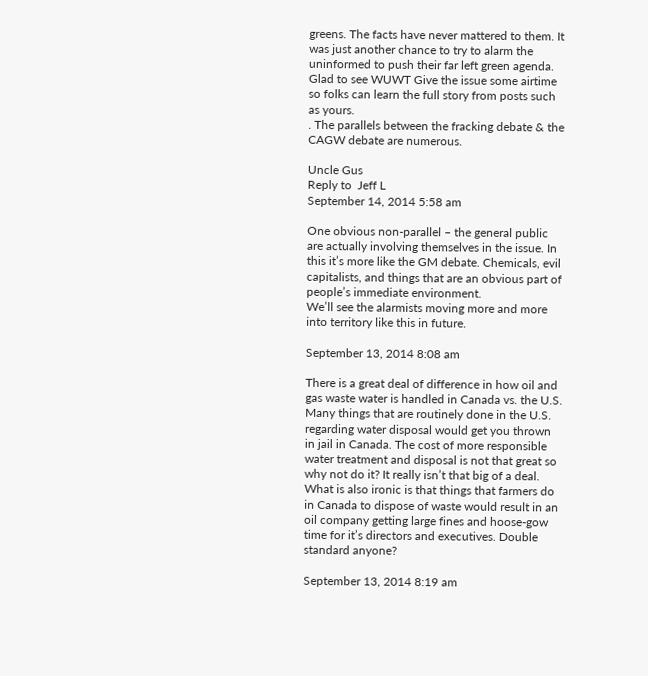greens. The facts have never mattered to them. It was just another chance to try to alarm the uninformed to push their far left green agenda. Glad to see WUWT Give the issue some airtime so folks can learn the full story from posts such as yours.
. The parallels between the fracking debate & the CAGW debate are numerous.

Uncle Gus
Reply to  Jeff L
September 14, 2014 5:58 am

One obvious non-parallel – the general public are actually involving themselves in the issue. In this it’s more like the GM debate. Chemicals, evil capitalists, and things that are an obvious part of people’s immediate environment.
We’ll see the alarmists moving more and more into territory like this in future.

September 13, 2014 8:08 am

There is a great deal of difference in how oil and gas waste water is handled in Canada vs. the U.S. Many things that are routinely done in the U.S. regarding water disposal would get you thrown in jail in Canada. The cost of more responsible water treatment and disposal is not that great so why not do it? It really isn’t that big of a deal.
What is also ironic is that things that farmers do in Canada to dispose of waste would result in an oil company getting large fines and hoose-gow time for it’s directors and executives. Double standard anyone?

September 13, 2014 8:19 am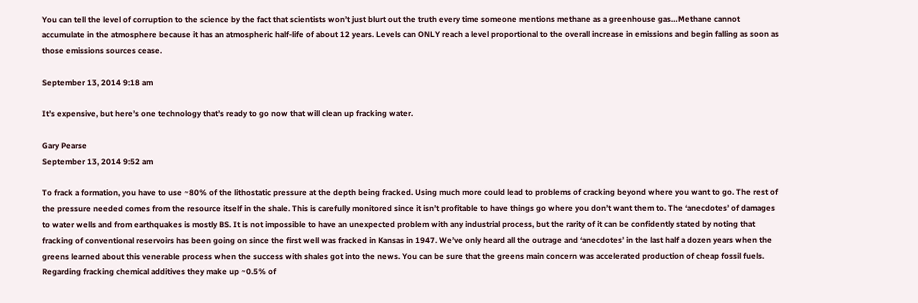You can tell the level of corruption to the science by the fact that scientists won’t just blurt out the truth every time someone mentions methane as a greenhouse gas…Methane cannot accumulate in the atmosphere because it has an atmospheric half-life of about 12 years. Levels can ONLY reach a level proportional to the overall increase in emissions and begin falling as soon as those emissions sources cease.

September 13, 2014 9:18 am

It’s expensive, but here’s one technology that’s ready to go now that will clean up fracking water.

Gary Pearse
September 13, 2014 9:52 am

To frack a formation, you have to use ~80% of the lithostatic pressure at the depth being fracked. Using much more could lead to problems of cracking beyond where you want to go. The rest of the pressure needed comes from the resource itself in the shale. This is carefully monitored since it isn’t profitable to have things go where you don’t want them to. The ‘anecdotes’ of damages to water wells and from earthquakes is mostly BS. It is not impossible to have an unexpected problem with any industrial process, but the rarity of it can be confidently stated by noting that fracking of conventional reservoirs has been going on since the first well was fracked in Kansas in 1947. We’ve only heard all the outrage and ‘anecdotes’ in the last half a dozen years when the greens learned about this venerable process when the success with shales got into the news. You can be sure that the greens main concern was accelerated production of cheap fossil fuels.
Regarding fracking chemical additives they make up ~0.5% of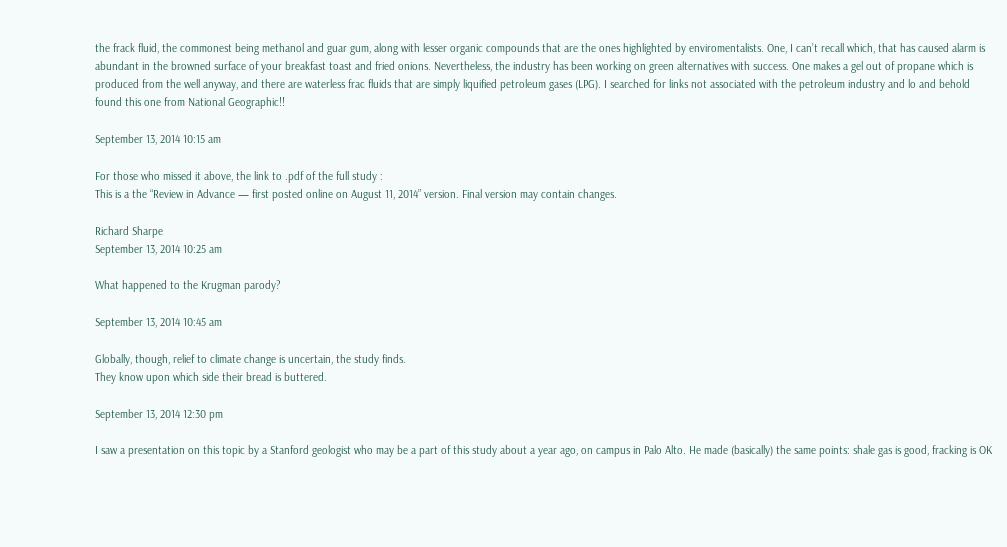the frack fluid, the commonest being methanol and guar gum, along with lesser organic compounds that are the ones highlighted by enviromentalists. One, I can’t recall which, that has caused alarm is abundant in the browned surface of your breakfast toast and fried onions. Nevertheless, the industry has been working on green alternatives with success. One makes a gel out of propane which is produced from the well anyway, and there are waterless frac fluids that are simply liquified petroleum gases (LPG). I searched for links not associated with the petroleum industry and lo and behold found this one from National Geographic!!

September 13, 2014 10:15 am

For those who missed it above, the link to .pdf of the full study :
This is a the “Review in Advance — first posted online on August 11, 2014” version. Final version may contain changes.

Richard Sharpe
September 13, 2014 10:25 am

What happened to the Krugman parody?

September 13, 2014 10:45 am

Globally, though, relief to climate change is uncertain, the study finds.
They know upon which side their bread is buttered.

September 13, 2014 12:30 pm

I saw a presentation on this topic by a Stanford geologist who may be a part of this study about a year ago, on campus in Palo Alto. He made (basically) the same points: shale gas is good, fracking is OK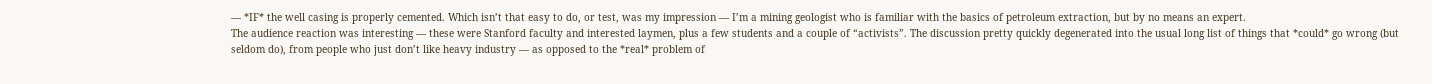— *IF* the well casing is properly cemented. Which isn’t that easy to do, or test, was my impression — I’m a mining geologist who is familiar with the basics of petroleum extraction, but by no means an expert.
The audience reaction was interesting — these were Stanford faculty and interested laymen, plus a few students and a couple of “activists”. The discussion pretty quickly degenerated into the usual long list of things that *could* go wrong (but seldom do), from people who just don’t like heavy industry — as opposed to the *real* problem of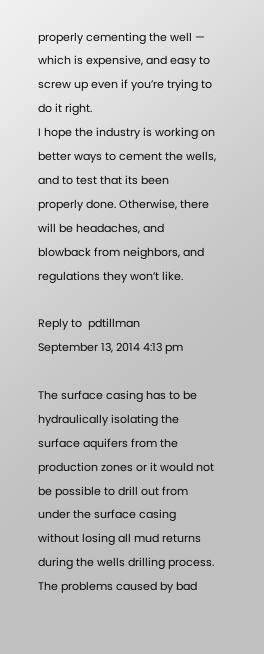properly cementing the well — which is expensive, and easy to screw up even if you’re trying to do it right.
I hope the industry is working on better ways to cement the wells, and to test that its been properly done. Otherwise, there will be headaches, and blowback from neighbors, and regulations they won’t like.

Reply to  pdtillman
September 13, 2014 4:13 pm

The surface casing has to be hydraulically isolating the surface aquifers from the production zones or it would not be possible to drill out from under the surface casing without losing all mud returns during the wells drilling process. The problems caused by bad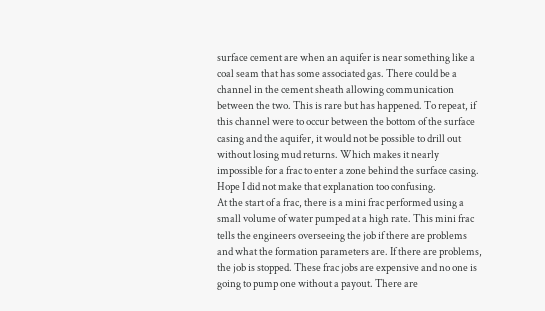surface cement are when an aquifer is near something like a coal seam that has some associated gas. There could be a channel in the cement sheath allowing communication between the two. This is rare but has happened. To repeat, if this channel were to occur between the bottom of the surface casing and the aquifer, it would not be possible to drill out without losing mud returns. Which makes it nearly impossible for a frac to enter a zone behind the surface casing. Hope I did not make that explanation too confusing.
At the start of a frac, there is a mini frac performed using a small volume of water pumped at a high rate. This mini frac tells the engineers overseeing the job if there are problems and what the formation parameters are. If there are problems, the job is stopped. These frac jobs are expensive and no one is going to pump one without a payout. There are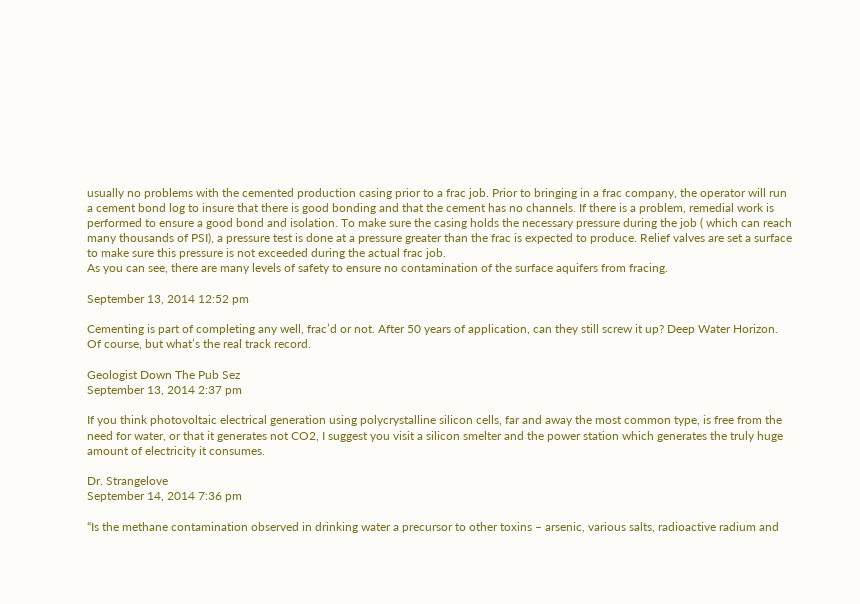usually no problems with the cemented production casing prior to a frac job. Prior to bringing in a frac company, the operator will run a cement bond log to insure that there is good bonding and that the cement has no channels. If there is a problem, remedial work is performed to ensure a good bond and isolation. To make sure the casing holds the necessary pressure during the job ( which can reach many thousands of PSI), a pressure test is done at a pressure greater than the frac is expected to produce. Relief valves are set a surface to make sure this pressure is not exceeded during the actual frac job.
As you can see, there are many levels of safety to ensure no contamination of the surface aquifers from fracing.

September 13, 2014 12:52 pm

Cementing is part of completing any well, frac’d or not. After 50 years of application, can they still screw it up? Deep Water Horizon. Of course, but what’s the real track record.

Geologist Down The Pub Sez
September 13, 2014 2:37 pm

If you think photovoltaic electrical generation using polycrystalline silicon cells, far and away the most common type, is free from the need for water, or that it generates not CO2, I suggest you visit a silicon smelter and the power station which generates the truly huge amount of electricity it consumes.

Dr. Strangelove
September 14, 2014 7:36 pm

“Is the methane contamination observed in drinking water a precursor to other toxins – arsenic, various salts, radioactive radium and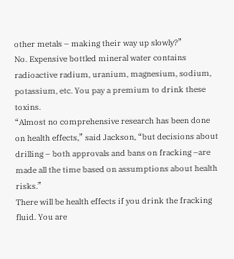other metals – making their way up slowly?”
No. Expensive bottled mineral water contains radioactive radium, uranium, magnesium, sodium, potassium, etc. You pay a premium to drink these toxins.
“Almost no comprehensive research has been done on health effects,” said Jackson, “but decisions about drilling – both approvals and bans on fracking –are made all the time based on assumptions about health risks.”
There will be health effects if you drink the fracking fluid. You are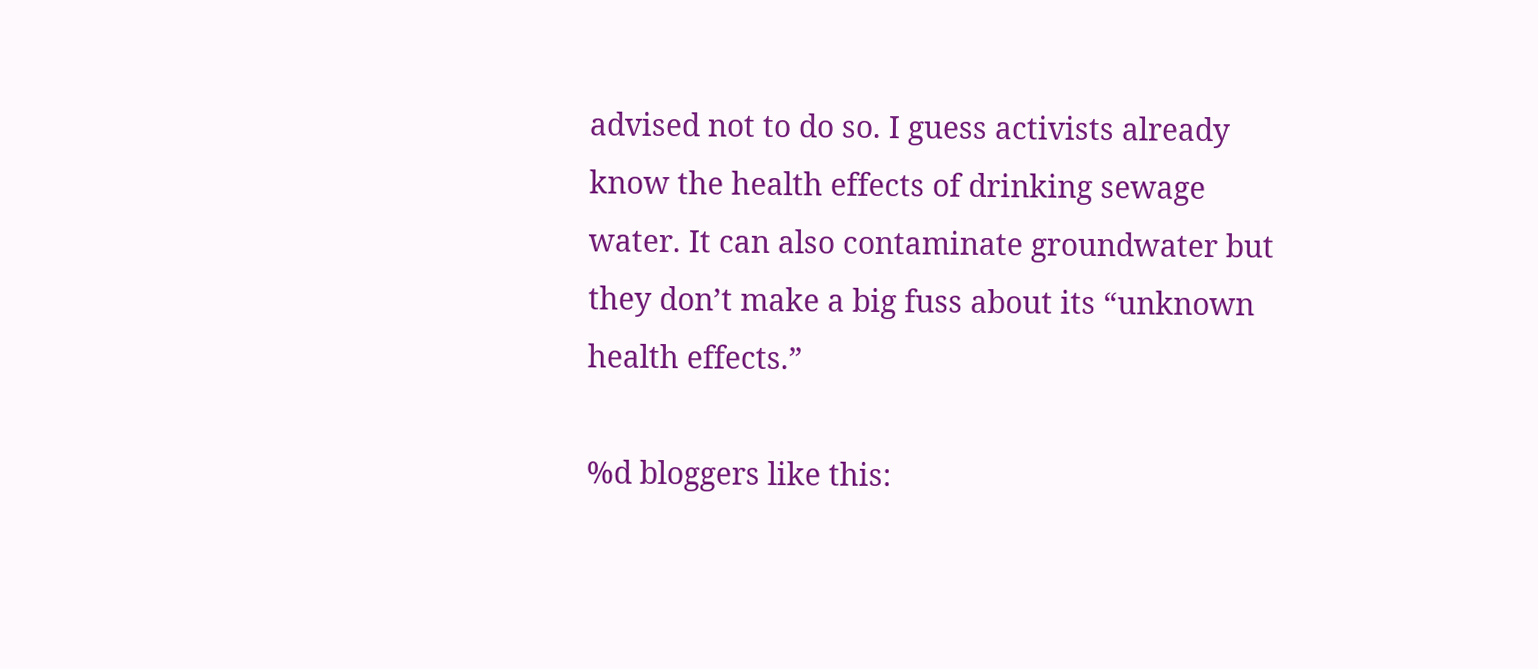advised not to do so. I guess activists already know the health effects of drinking sewage water. It can also contaminate groundwater but they don’t make a big fuss about its “unknown health effects.”

%d bloggers like this: